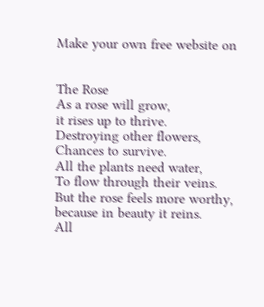Make your own free website on


The Rose
As a rose will grow,
it rises up to thrive.
Destroying other flowers,
Chances to survive.
All the plants need water,
To flow through their veins.
But the rose feels more worthy,
because in beauty it reins.
All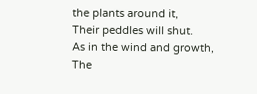the plants around it,
Their peddles will shut.
As in the wind and growth,
The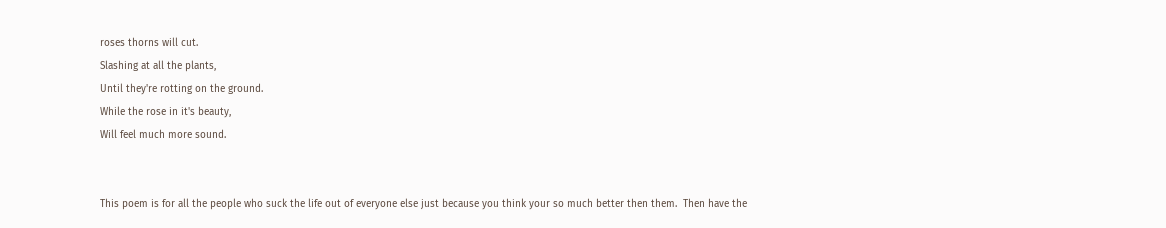roses thorns will cut.
Slashing at all the plants,
Until they're rotting on the ground.
While the rose in it's beauty,
Will feel much more sound.


This poem is for all the people who suck the life out of everyone else just because you think your so much better then them.  Then have the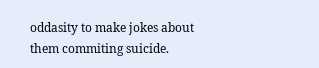oddasity to make jokes about them commiting suicide.